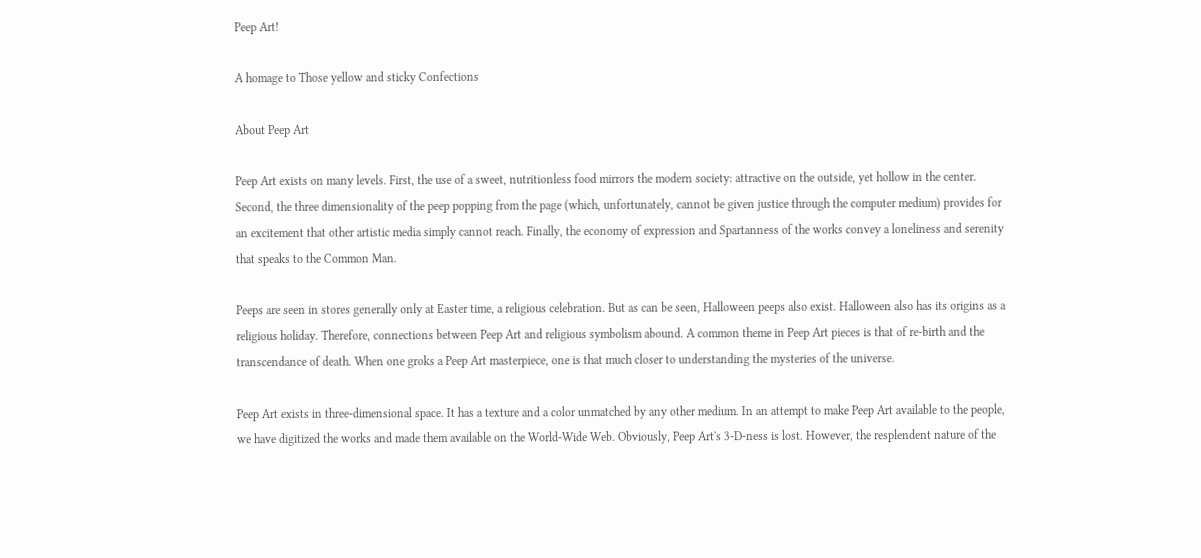Peep Art!

A homage to Those yellow and sticky Confections

About Peep Art

Peep Art exists on many levels. First, the use of a sweet, nutritionless food mirrors the modern society: attractive on the outside, yet hollow in the center. Second, the three dimensionality of the peep popping from the page (which, unfortunately, cannot be given justice through the computer medium) provides for an excitement that other artistic media simply cannot reach. Finally, the economy of expression and Spartanness of the works convey a loneliness and serenity that speaks to the Common Man.

Peeps are seen in stores generally only at Easter time, a religious celebration. But as can be seen, Halloween peeps also exist. Halloween also has its origins as a religious holiday. Therefore, connections between Peep Art and religious symbolism abound. A common theme in Peep Art pieces is that of re-birth and the transcendance of death. When one groks a Peep Art masterpiece, one is that much closer to understanding the mysteries of the universe.

Peep Art exists in three-dimensional space. It has a texture and a color unmatched by any other medium. In an attempt to make Peep Art available to the people, we have digitized the works and made them available on the World-Wide Web. Obviously, Peep Art's 3-D-ness is lost. However, the resplendent nature of the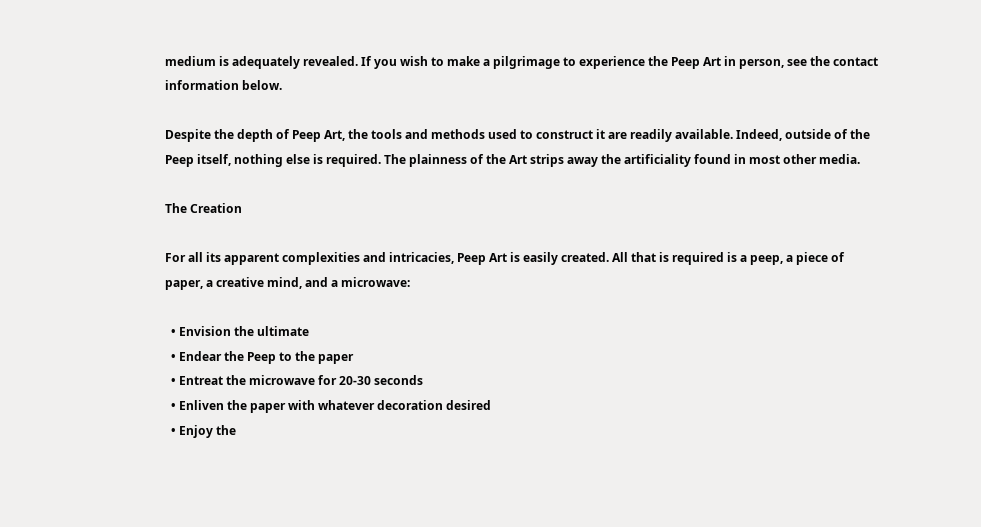medium is adequately revealed. If you wish to make a pilgrimage to experience the Peep Art in person, see the contact information below.

Despite the depth of Peep Art, the tools and methods used to construct it are readily available. Indeed, outside of the Peep itself, nothing else is required. The plainness of the Art strips away the artificiality found in most other media.

The Creation

For all its apparent complexities and intricacies, Peep Art is easily created. All that is required is a peep, a piece of paper, a creative mind, and a microwave:

  • Envision the ultimate
  • Endear the Peep to the paper
  • Entreat the microwave for 20-30 seconds
  • Enliven the paper with whatever decoration desired
  • Enjoy the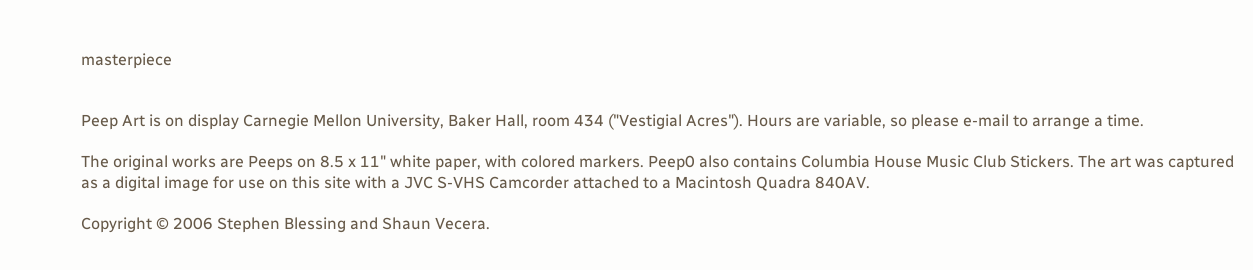masterpiece


Peep Art is on display Carnegie Mellon University, Baker Hall, room 434 ("Vestigial Acres"). Hours are variable, so please e-mail to arrange a time.

The original works are Peeps on 8.5 x 11" white paper, with colored markers. Peep0 also contains Columbia House Music Club Stickers. The art was captured as a digital image for use on this site with a JVC S-VHS Camcorder attached to a Macintosh Quadra 840AV.

Copyright © 2006 Stephen Blessing and Shaun Vecera.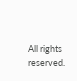All rights reserved.